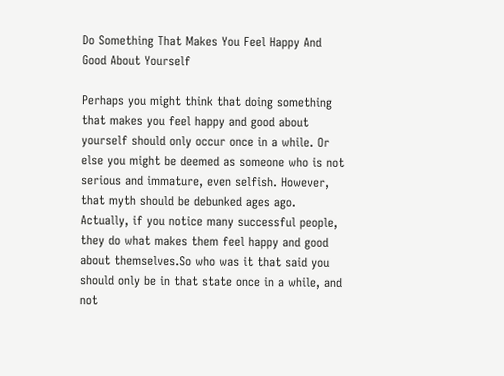Do Something That Makes You Feel Happy And Good About Yourself

Perhaps you might think that doing something that makes you feel happy and good about yourself should only occur once in a while. Or else you might be deemed as someone who is not serious and immature, even selfish. However, that myth should be debunked ages ago. Actually, if you notice many successful people, they do what makes them feel happy and good about themselves.So who was it that said you should only be in that state once in a while, and not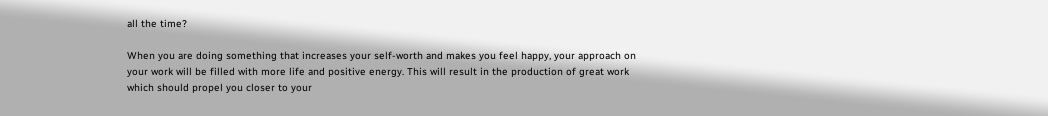all the time?

When you are doing something that increases your self-worth and makes you feel happy, your approach on your work will be filled with more life and positive energy. This will result in the production of great work which should propel you closer to your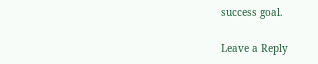success goal.

Leave a Reply